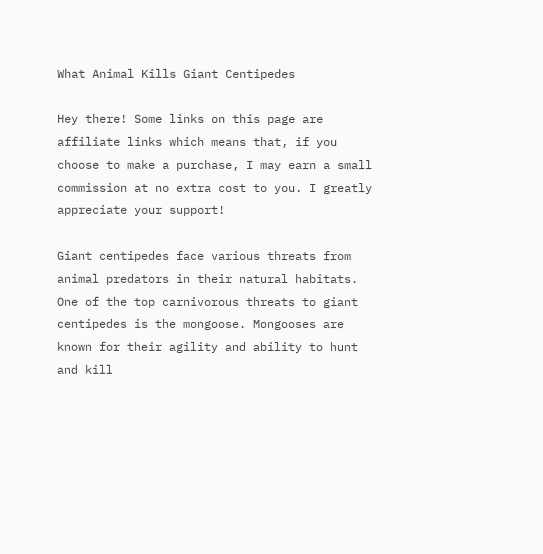What Animal Kills Giant Centipedes

Hey there! Some links on this page are affiliate links which means that, if you choose to make a purchase, I may earn a small commission at no extra cost to you. I greatly appreciate your support!

Giant centipedes face various threats from animal predators in their natural habitats. One of the top carnivorous threats to giant centipedes is the mongoose. Mongooses are known for their agility and ability to hunt and kill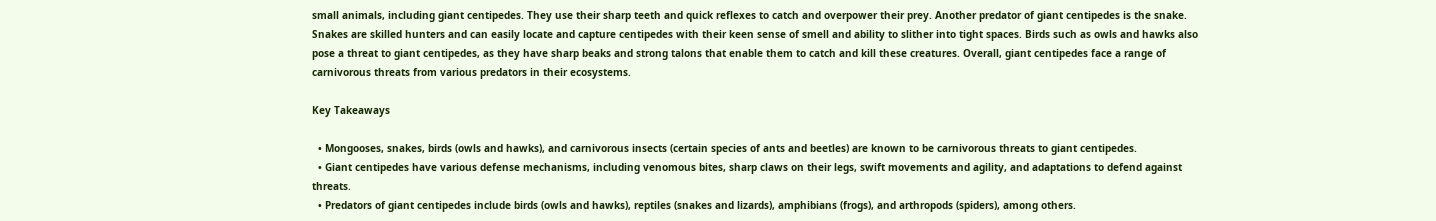small animals, including giant centipedes. They use their sharp teeth and quick reflexes to catch and overpower their prey. Another predator of giant centipedes is the snake. Snakes are skilled hunters and can easily locate and capture centipedes with their keen sense of smell and ability to slither into tight spaces. Birds such as owls and hawks also pose a threat to giant centipedes, as they have sharp beaks and strong talons that enable them to catch and kill these creatures. Overall, giant centipedes face a range of carnivorous threats from various predators in their ecosystems.

Key Takeaways

  • Mongooses, snakes, birds (owls and hawks), and carnivorous insects (certain species of ants and beetles) are known to be carnivorous threats to giant centipedes.
  • Giant centipedes have various defense mechanisms, including venomous bites, sharp claws on their legs, swift movements and agility, and adaptations to defend against threats.
  • Predators of giant centipedes include birds (owls and hawks), reptiles (snakes and lizards), amphibians (frogs), and arthropods (spiders), among others.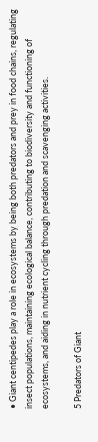• Giant centipedes play a role in ecosystems by being both predators and prey in food chains, regulating insect populations, maintaining ecological balance, contributing to biodiversity and functioning of ecosystems, and aiding in nutrient cycling through predation and scavenging activities.

5 Predators of Giant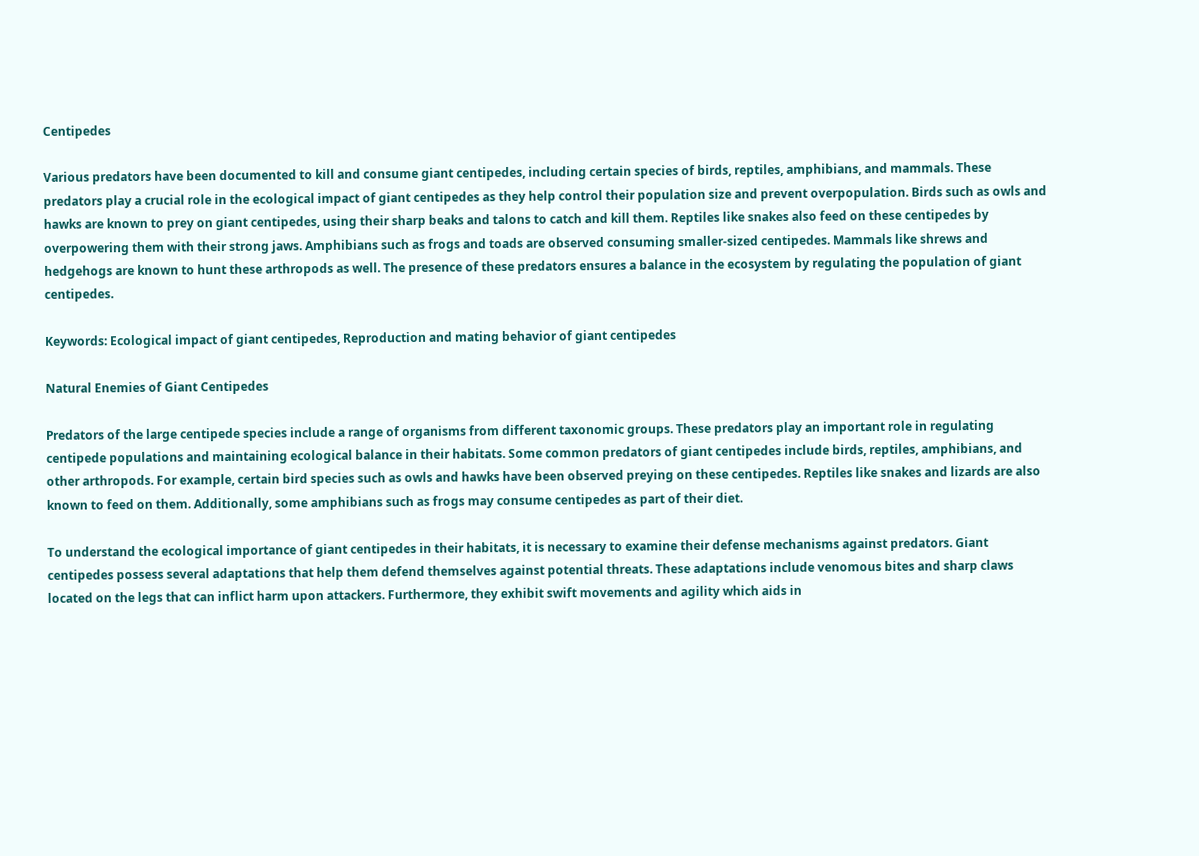Centipedes

Various predators have been documented to kill and consume giant centipedes, including certain species of birds, reptiles, amphibians, and mammals. These predators play a crucial role in the ecological impact of giant centipedes as they help control their population size and prevent overpopulation. Birds such as owls and hawks are known to prey on giant centipedes, using their sharp beaks and talons to catch and kill them. Reptiles like snakes also feed on these centipedes by overpowering them with their strong jaws. Amphibians such as frogs and toads are observed consuming smaller-sized centipedes. Mammals like shrews and hedgehogs are known to hunt these arthropods as well. The presence of these predators ensures a balance in the ecosystem by regulating the population of giant centipedes.

Keywords: Ecological impact of giant centipedes, Reproduction and mating behavior of giant centipedes

Natural Enemies of Giant Centipedes

Predators of the large centipede species include a range of organisms from different taxonomic groups. These predators play an important role in regulating centipede populations and maintaining ecological balance in their habitats. Some common predators of giant centipedes include birds, reptiles, amphibians, and other arthropods. For example, certain bird species such as owls and hawks have been observed preying on these centipedes. Reptiles like snakes and lizards are also known to feed on them. Additionally, some amphibians such as frogs may consume centipedes as part of their diet.

To understand the ecological importance of giant centipedes in their habitats, it is necessary to examine their defense mechanisms against predators. Giant centipedes possess several adaptations that help them defend themselves against potential threats. These adaptations include venomous bites and sharp claws located on the legs that can inflict harm upon attackers. Furthermore, they exhibit swift movements and agility which aids in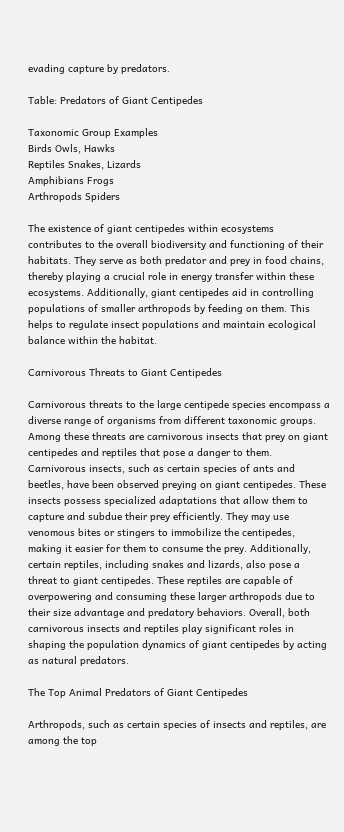evading capture by predators.

Table: Predators of Giant Centipedes

Taxonomic Group Examples
Birds Owls, Hawks
Reptiles Snakes, Lizards
Amphibians Frogs
Arthropods Spiders

The existence of giant centipedes within ecosystems contributes to the overall biodiversity and functioning of their habitats. They serve as both predator and prey in food chains, thereby playing a crucial role in energy transfer within these ecosystems. Additionally, giant centipedes aid in controlling populations of smaller arthropods by feeding on them. This helps to regulate insect populations and maintain ecological balance within the habitat.

Carnivorous Threats to Giant Centipedes

Carnivorous threats to the large centipede species encompass a diverse range of organisms from different taxonomic groups. Among these threats are carnivorous insects that prey on giant centipedes and reptiles that pose a danger to them. Carnivorous insects, such as certain species of ants and beetles, have been observed preying on giant centipedes. These insects possess specialized adaptations that allow them to capture and subdue their prey efficiently. They may use venomous bites or stingers to immobilize the centipedes, making it easier for them to consume the prey. Additionally, certain reptiles, including snakes and lizards, also pose a threat to giant centipedes. These reptiles are capable of overpowering and consuming these larger arthropods due to their size advantage and predatory behaviors. Overall, both carnivorous insects and reptiles play significant roles in shaping the population dynamics of giant centipedes by acting as natural predators.

The Top Animal Predators of Giant Centipedes

Arthropods, such as certain species of insects and reptiles, are among the top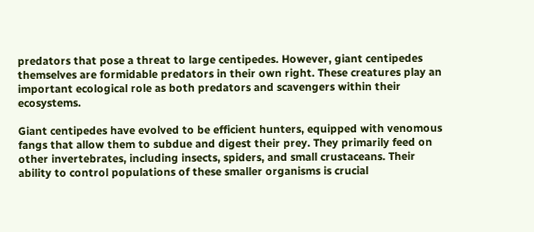predators that pose a threat to large centipedes. However, giant centipedes themselves are formidable predators in their own right. These creatures play an important ecological role as both predators and scavengers within their ecosystems.

Giant centipedes have evolved to be efficient hunters, equipped with venomous fangs that allow them to subdue and digest their prey. They primarily feed on other invertebrates, including insects, spiders, and small crustaceans. Their ability to control populations of these smaller organisms is crucial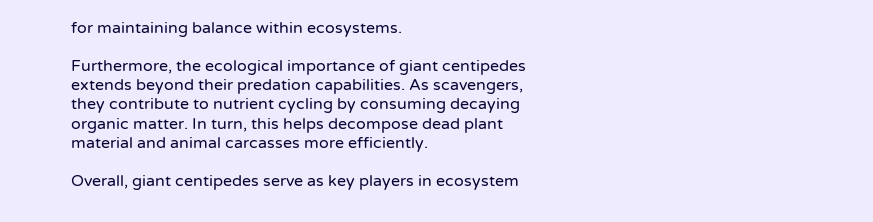for maintaining balance within ecosystems.

Furthermore, the ecological importance of giant centipedes extends beyond their predation capabilities. As scavengers, they contribute to nutrient cycling by consuming decaying organic matter. In turn, this helps decompose dead plant material and animal carcasses more efficiently.

Overall, giant centipedes serve as key players in ecosystem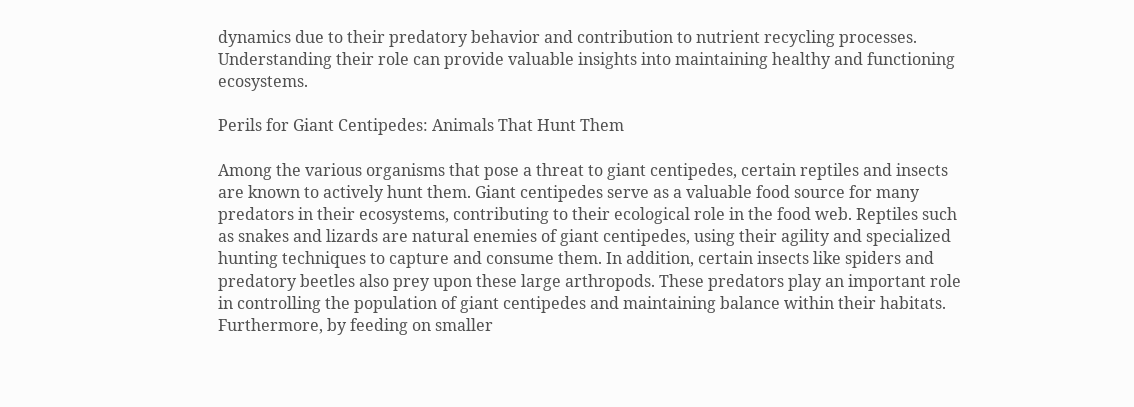dynamics due to their predatory behavior and contribution to nutrient recycling processes. Understanding their role can provide valuable insights into maintaining healthy and functioning ecosystems.

Perils for Giant Centipedes: Animals That Hunt Them

Among the various organisms that pose a threat to giant centipedes, certain reptiles and insects are known to actively hunt them. Giant centipedes serve as a valuable food source for many predators in their ecosystems, contributing to their ecological role in the food web. Reptiles such as snakes and lizards are natural enemies of giant centipedes, using their agility and specialized hunting techniques to capture and consume them. In addition, certain insects like spiders and predatory beetles also prey upon these large arthropods. These predators play an important role in controlling the population of giant centipedes and maintaining balance within their habitats. Furthermore, by feeding on smaller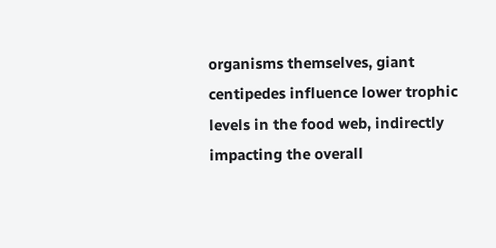organisms themselves, giant centipedes influence lower trophic levels in the food web, indirectly impacting the overall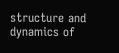structure and dynamics of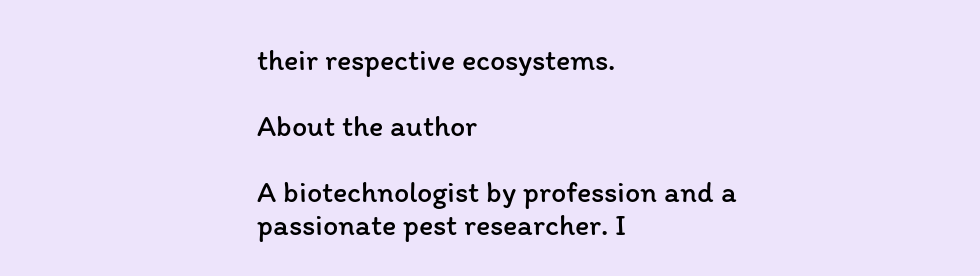their respective ecosystems.

About the author

A biotechnologist by profession and a passionate pest researcher. I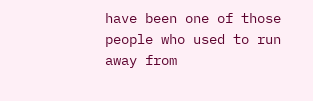have been one of those people who used to run away from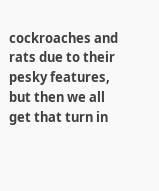cockroaches and rats due to their pesky features, but then we all get that turn in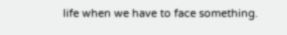life when we have to face something.